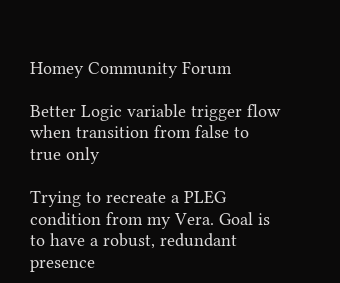Homey Community Forum

Better Logic variable trigger flow when transition from false to true only

Trying to recreate a PLEG condition from my Vera. Goal is to have a robust, redundant presence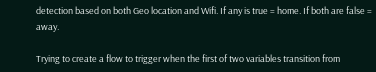detection based on both Geo location and Wifi. If any is true = home. If both are false = away.

Trying to create a flow to trigger when the first of two variables transition from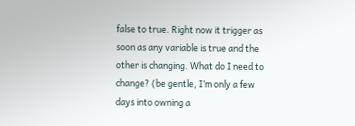false to true. Right now it trigger as soon as any variable is true and the other is changing. What do I need to change? (be gentle, I’m only a few days into owning a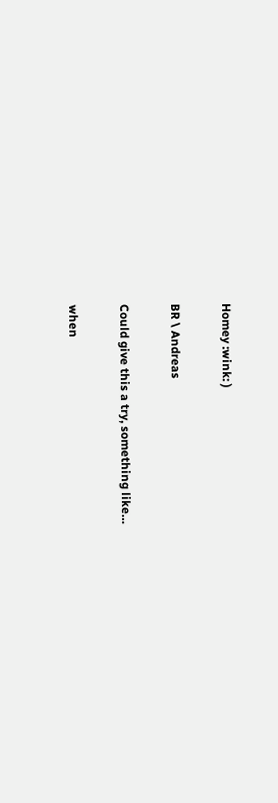Homey :wink: )

BR \ Andreas

Could give this a try, something like…

when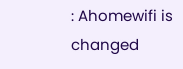: Ahomewifi is changed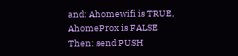and: Ahomewifi is TRUE, AhomeProx is FALSE
Then: send PUSH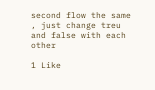second flow the same , just change treu and false with each other

1 Like